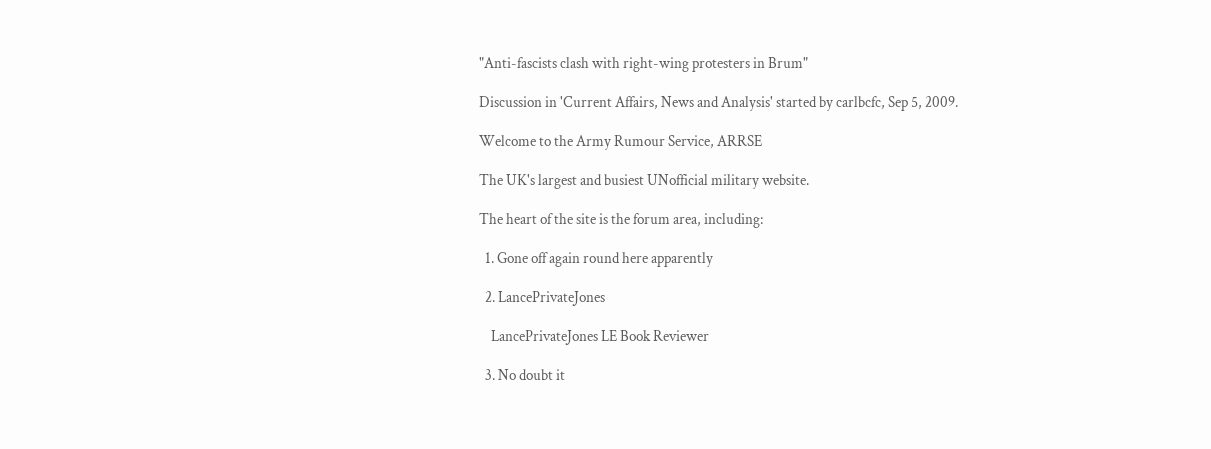"Anti-fascists clash with right-wing protesters in Brum"

Discussion in 'Current Affairs, News and Analysis' started by carlbcfc, Sep 5, 2009.

Welcome to the Army Rumour Service, ARRSE

The UK's largest and busiest UNofficial military website.

The heart of the site is the forum area, including:

  1. Gone off again round here apparently

  2. LancePrivateJones

    LancePrivateJones LE Book Reviewer

  3. No doubt it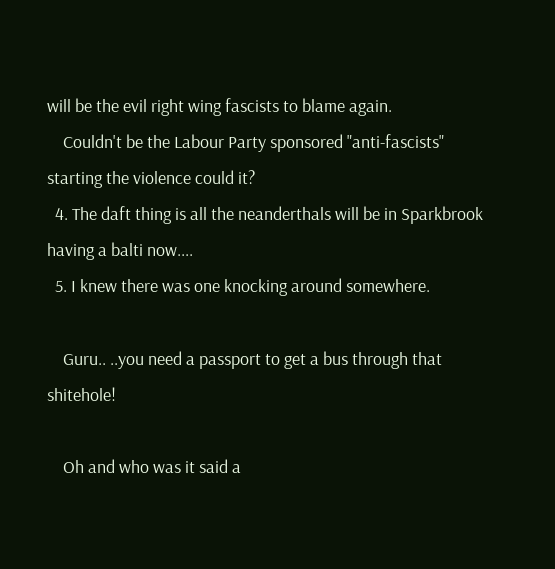will be the evil right wing fascists to blame again.
    Couldn't be the Labour Party sponsored "anti-fascists" starting the violence could it?
  4. The daft thing is all the neanderthals will be in Sparkbrook having a balti now....
  5. I knew there was one knocking around somewhere.

    Guru.. ..you need a passport to get a bus through that shitehole!

    Oh and who was it said a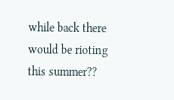while back there would be rioting this summer??